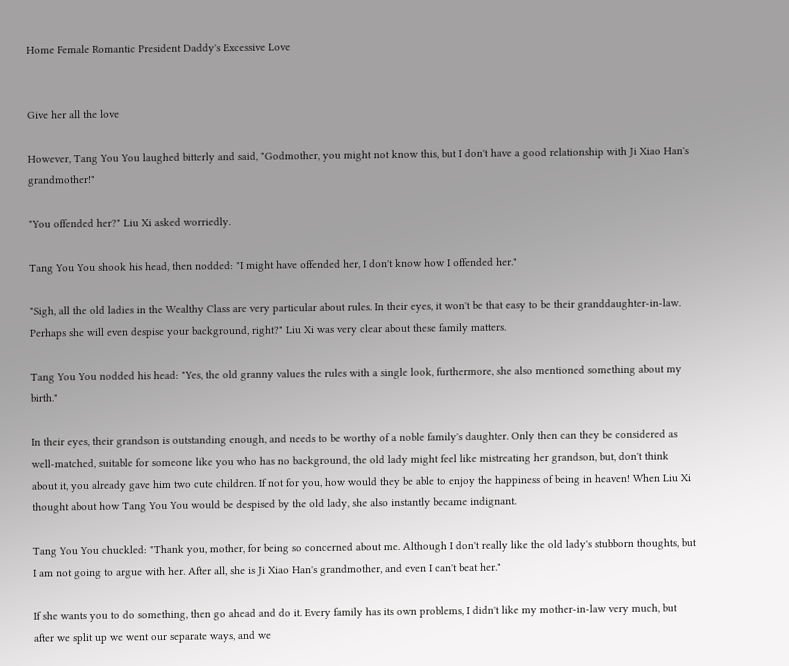Home Female Romantic President Daddy's Excessive Love


Give her all the love

However, Tang You You laughed bitterly and said, "Godmother, you might not know this, but I don't have a good relationship with Ji Xiao Han's grandmother!"

"You offended her?" Liu Xi asked worriedly.

Tang You You shook his head, then nodded: "I might have offended her, I don't know how I offended her."

"Sigh, all the old ladies in the Wealthy Class are very particular about rules. In their eyes, it won't be that easy to be their granddaughter-in-law. Perhaps she will even despise your background, right?" Liu Xi was very clear about these family matters.

Tang You You nodded his head: "Yes, the old granny values the rules with a single look, furthermore, she also mentioned something about my birth."

In their eyes, their grandson is outstanding enough, and needs to be worthy of a noble family's daughter. Only then can they be considered as well-matched, suitable for someone like you who has no background, the old lady might feel like mistreating her grandson, but, don't think about it, you already gave him two cute children. If not for you, how would they be able to enjoy the happiness of being in heaven! When Liu Xi thought about how Tang You You would be despised by the old lady, she also instantly became indignant.

Tang You You chuckled: "Thank you, mother, for being so concerned about me. Although I don't really like the old lady's stubborn thoughts, but I am not going to argue with her. After all, she is Ji Xiao Han's grandmother, and even I can't beat her."

If she wants you to do something, then go ahead and do it. Every family has its own problems, I didn't like my mother-in-law very much, but after we split up we went our separate ways, and we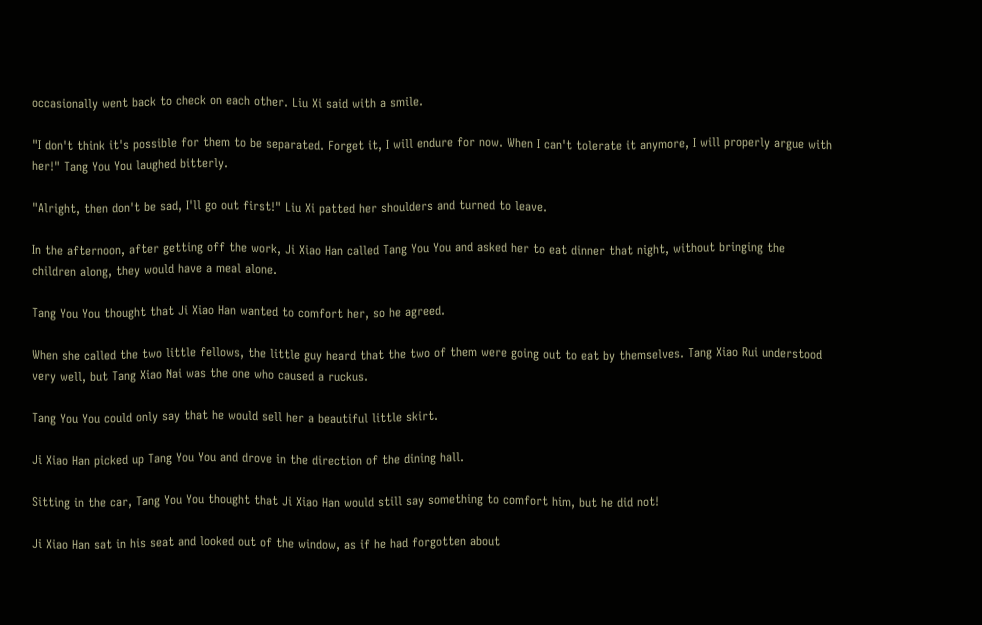occasionally went back to check on each other. Liu Xi said with a smile.

"I don't think it's possible for them to be separated. Forget it, I will endure for now. When I can't tolerate it anymore, I will properly argue with her!" Tang You You laughed bitterly.

"Alright, then don't be sad, I'll go out first!" Liu Xi patted her shoulders and turned to leave.

In the afternoon, after getting off the work, Ji Xiao Han called Tang You You and asked her to eat dinner that night, without bringing the children along, they would have a meal alone.

Tang You You thought that Ji Xiao Han wanted to comfort her, so he agreed.

When she called the two little fellows, the little guy heard that the two of them were going out to eat by themselves. Tang Xiao Rui understood very well, but Tang Xiao Nai was the one who caused a ruckus.

Tang You You could only say that he would sell her a beautiful little skirt.

Ji Xiao Han picked up Tang You You and drove in the direction of the dining hall.

Sitting in the car, Tang You You thought that Ji Xiao Han would still say something to comfort him, but he did not!

Ji Xiao Han sat in his seat and looked out of the window, as if he had forgotten about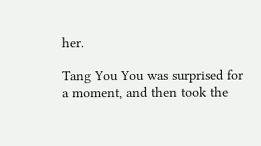her.

Tang You You was surprised for a moment, and then took the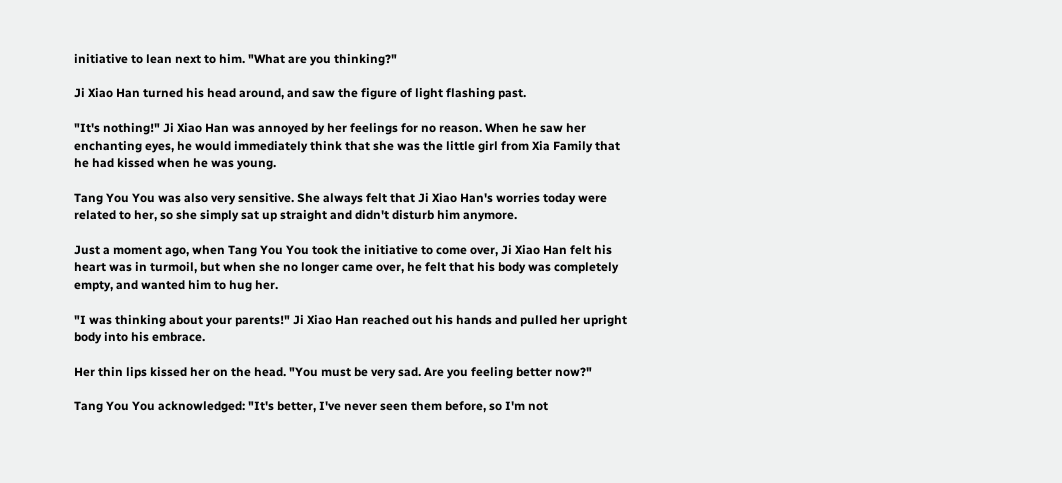initiative to lean next to him. "What are you thinking?"

Ji Xiao Han turned his head around, and saw the figure of light flashing past.

"It's nothing!" Ji Xiao Han was annoyed by her feelings for no reason. When he saw her enchanting eyes, he would immediately think that she was the little girl from Xia Family that he had kissed when he was young.

Tang You You was also very sensitive. She always felt that Ji Xiao Han's worries today were related to her, so she simply sat up straight and didn't disturb him anymore.

Just a moment ago, when Tang You You took the initiative to come over, Ji Xiao Han felt his heart was in turmoil, but when she no longer came over, he felt that his body was completely empty, and wanted him to hug her.

"I was thinking about your parents!" Ji Xiao Han reached out his hands and pulled her upright body into his embrace.

Her thin lips kissed her on the head. "You must be very sad. Are you feeling better now?"

Tang You You acknowledged: "It's better, I've never seen them before, so I'm not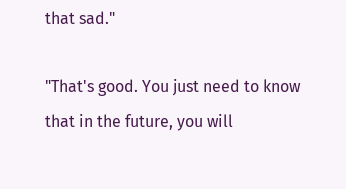that sad."

"That's good. You just need to know that in the future, you will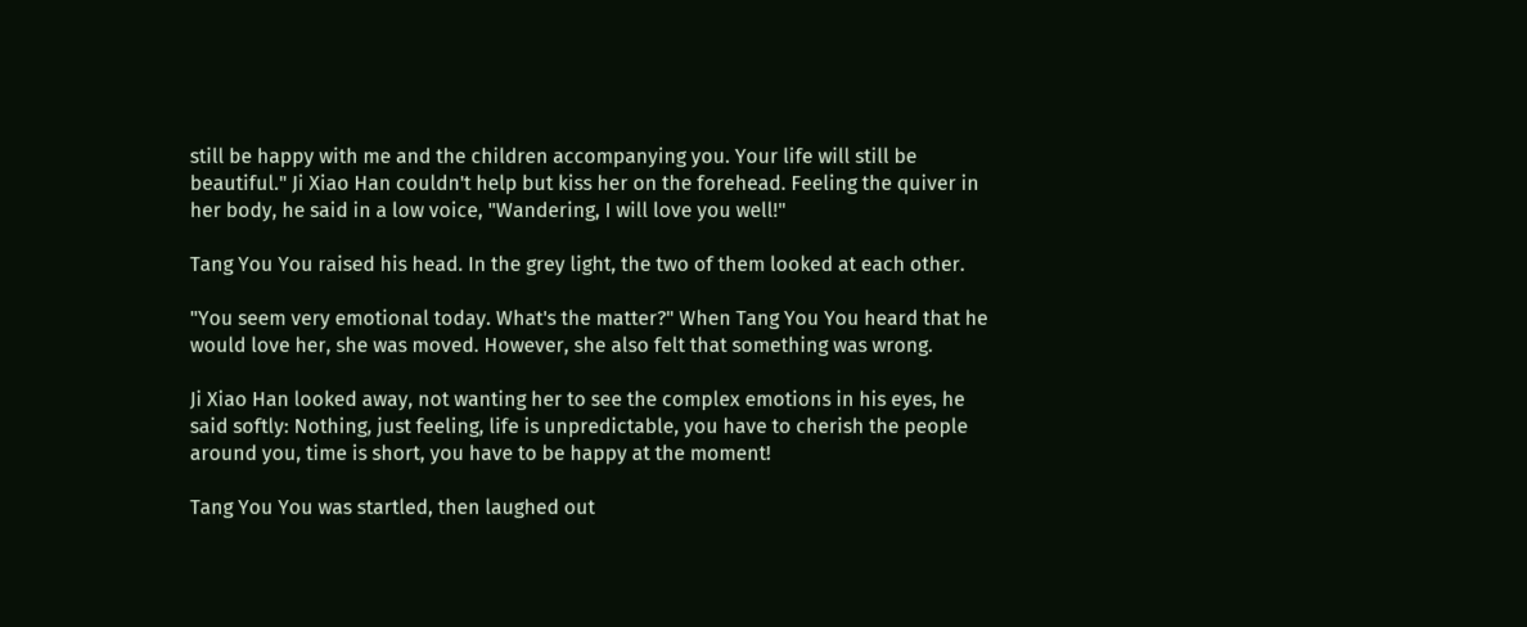still be happy with me and the children accompanying you. Your life will still be beautiful." Ji Xiao Han couldn't help but kiss her on the forehead. Feeling the quiver in her body, he said in a low voice, "Wandering, I will love you well!"

Tang You You raised his head. In the grey light, the two of them looked at each other.

"You seem very emotional today. What's the matter?" When Tang You You heard that he would love her, she was moved. However, she also felt that something was wrong.

Ji Xiao Han looked away, not wanting her to see the complex emotions in his eyes, he said softly: Nothing, just feeling, life is unpredictable, you have to cherish the people around you, time is short, you have to be happy at the moment!

Tang You You was startled, then laughed out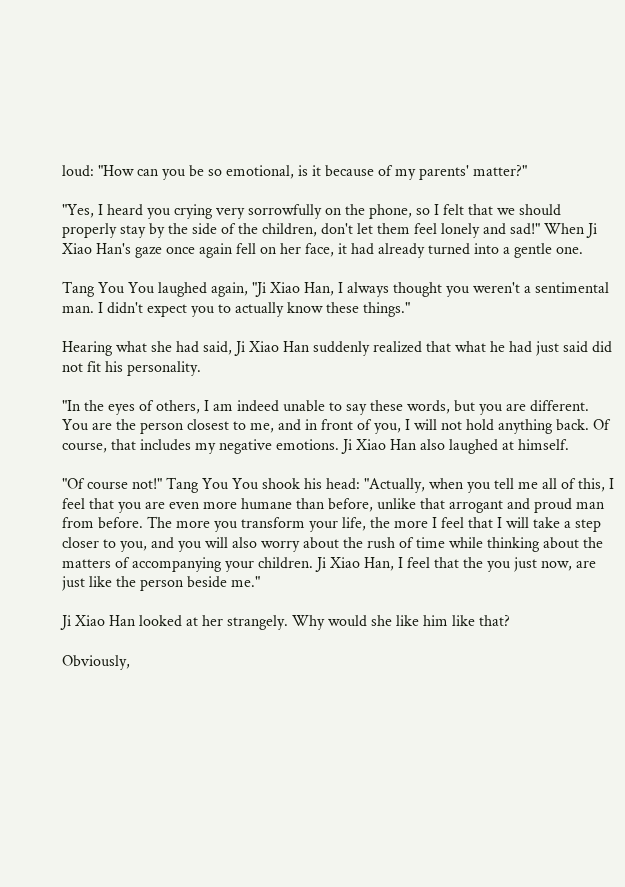loud: "How can you be so emotional, is it because of my parents' matter?"

"Yes, I heard you crying very sorrowfully on the phone, so I felt that we should properly stay by the side of the children, don't let them feel lonely and sad!" When Ji Xiao Han's gaze once again fell on her face, it had already turned into a gentle one.

Tang You You laughed again, "Ji Xiao Han, I always thought you weren't a sentimental man. I didn't expect you to actually know these things."

Hearing what she had said, Ji Xiao Han suddenly realized that what he had just said did not fit his personality.

"In the eyes of others, I am indeed unable to say these words, but you are different. You are the person closest to me, and in front of you, I will not hold anything back. Of course, that includes my negative emotions. Ji Xiao Han also laughed at himself.

"Of course not!" Tang You You shook his head: "Actually, when you tell me all of this, I feel that you are even more humane than before, unlike that arrogant and proud man from before. The more you transform your life, the more I feel that I will take a step closer to you, and you will also worry about the rush of time while thinking about the matters of accompanying your children. Ji Xiao Han, I feel that the you just now, are just like the person beside me."

Ji Xiao Han looked at her strangely. Why would she like him like that?

Obviously,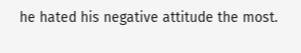he hated his negative attitude the most.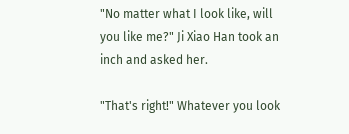"No matter what I look like, will you like me?" Ji Xiao Han took an inch and asked her.

"That's right!" Whatever you look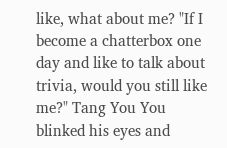like, what about me? "If I become a chatterbox one day and like to talk about trivia, would you still like me?" Tang You You blinked his eyes and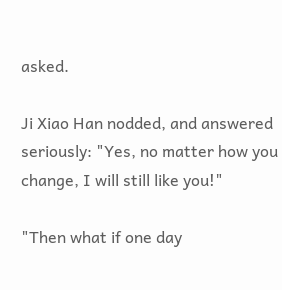asked.

Ji Xiao Han nodded, and answered seriously: "Yes, no matter how you change, I will still like you!"

"Then what if one day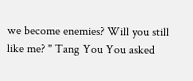we become enemies? Will you still like me? " Tang You You asked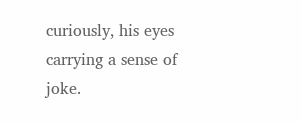curiously, his eyes carrying a sense of joke.